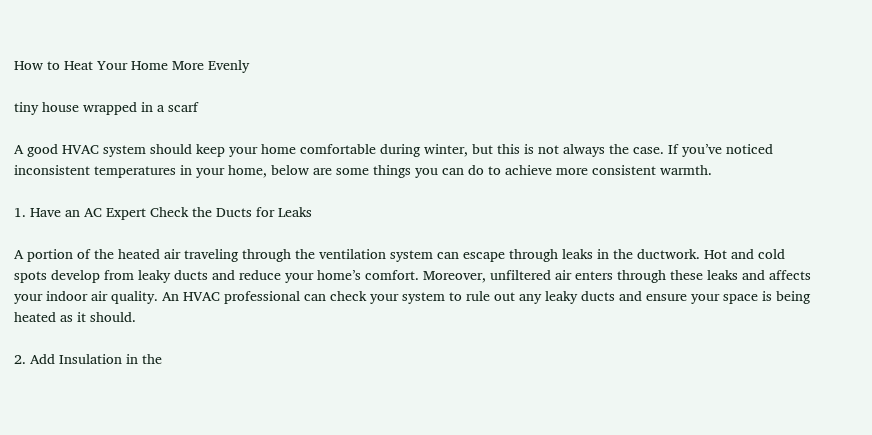How to Heat Your Home More Evenly

tiny house wrapped in a scarf

A good HVAC system should keep your home comfortable during winter, but this is not always the case. If you’ve noticed inconsistent temperatures in your home, below are some things you can do to achieve more consistent warmth.

1. Have an AC Expert Check the Ducts for Leaks

A portion of the heated air traveling through the ventilation system can escape through leaks in the ductwork. Hot and cold spots develop from leaky ducts and reduce your home’s comfort. Moreover, unfiltered air enters through these leaks and affects your indoor air quality. An HVAC professional can check your system to rule out any leaky ducts and ensure your space is being heated as it should.

2. Add Insulation in the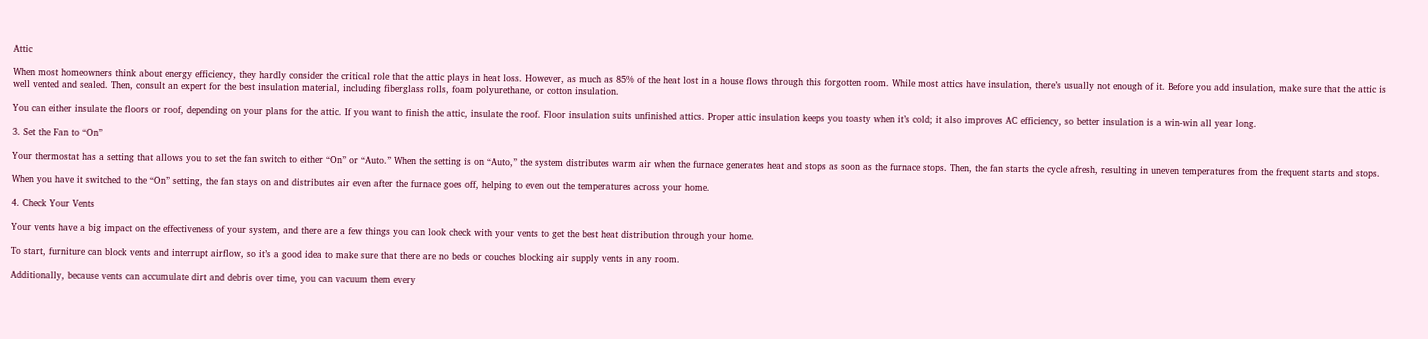Attic

When most homeowners think about energy efficiency, they hardly consider the critical role that the attic plays in heat loss. However, as much as 85% of the heat lost in a house flows through this forgotten room. While most attics have insulation, there’s usually not enough of it. Before you add insulation, make sure that the attic is well vented and sealed. Then, consult an expert for the best insulation material, including fiberglass rolls, foam polyurethane, or cotton insulation.

You can either insulate the floors or roof, depending on your plans for the attic. If you want to finish the attic, insulate the roof. Floor insulation suits unfinished attics. Proper attic insulation keeps you toasty when it’s cold; it also improves AC efficiency, so better insulation is a win-win all year long.

3. Set the Fan to “On”

Your thermostat has a setting that allows you to set the fan switch to either “On” or “Auto.” When the setting is on “Auto,” the system distributes warm air when the furnace generates heat and stops as soon as the furnace stops. Then, the fan starts the cycle afresh, resulting in uneven temperatures from the frequent starts and stops.

When you have it switched to the “On” setting, the fan stays on and distributes air even after the furnace goes off, helping to even out the temperatures across your home.

4. Check Your Vents

Your vents have a big impact on the effectiveness of your system, and there are a few things you can look check with your vents to get the best heat distribution through your home.

To start, furniture can block vents and interrupt airflow, so it’s a good idea to make sure that there are no beds or couches blocking air supply vents in any room.

Additionally, because vents can accumulate dirt and debris over time, you can vacuum them every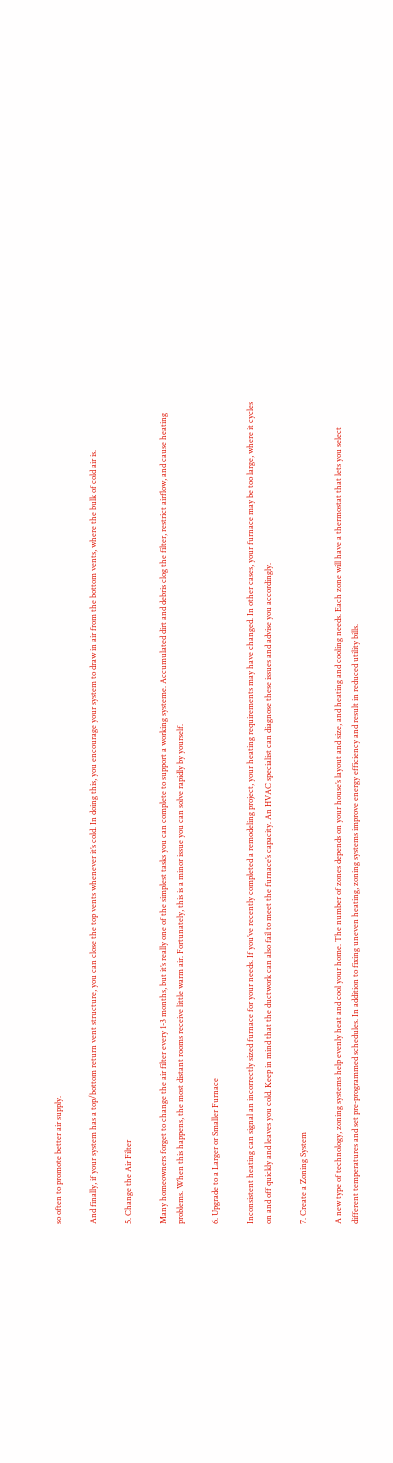so often to promote better air supply.

And finally, if your system has a top/bottom return vent structure, you can close the top vents whenever it’s cold. In doing this, you encourage your system to draw in air from the bottom vents, where the bulk of cold air is.

5. Change the Air Filter

Many homeowners forget to change the air filter every 1-3 months, but it’s really one of the simplest tasks you can complete to support a working systeme. Accumulated dirt and debris clog the filter, restrict airflow, and cause heating problems. When this happens, the most distant rooms receive little warm air. Fortunately, this is a minor issue you can solve rapidly by yourself.

6. Upgrade to a Larger or Smaller Furnace

Inconsistent heating can signal an incorrectly sized furnace for your needs. If you’ve recently completed a remodeling project, your heating requirements may have changed. In other cases, your furnace may be too large, where it cycles on and off quickly and leaves you cold. Keep in mind that the ductwork can also fail to meet the furnace’s capacity. An HVAC specialist can diagnose these issues and advise you accordingly.

7. Create a Zoning System

A new type of technology, zoning systems help evenly heat and cool your home. The number of zones depends on your house’s layout and size, and heating and cooling needs. Each zone will have a thermostat that lets you select different temperatures and set pre-programmed schedules. In addition to fixing uneven heating, zoning systems improve energy efficiency and result in reduced utility bills.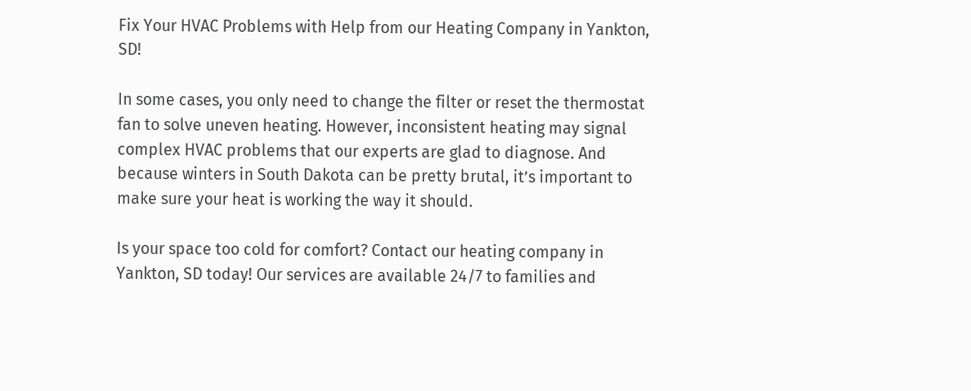Fix Your HVAC Problems with Help from our Heating Company in Yankton, SD!

In some cases, you only need to change the filter or reset the thermostat fan to solve uneven heating. However, inconsistent heating may signal complex HVAC problems that our experts are glad to diagnose. And because winters in South Dakota can be pretty brutal, it’s important to make sure your heat is working the way it should.

Is your space too cold for comfort? Contact our heating company in Yankton, SD today! Our services are available 24/7 to families and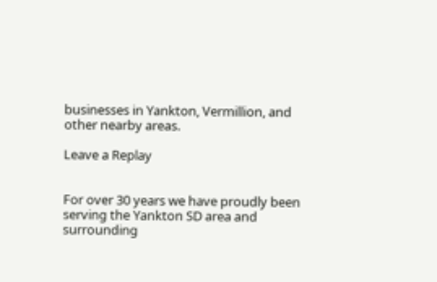businesses in Yankton, Vermillion, and other nearby areas.

Leave a Replay


For over 30 years we have proudly been serving the Yankton SD area and surrounding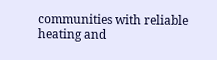communities with reliable heating and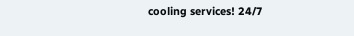cooling services! 24/7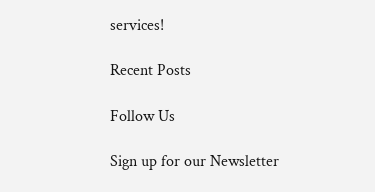services!

Recent Posts

Follow Us

Sign up for our Newsletter